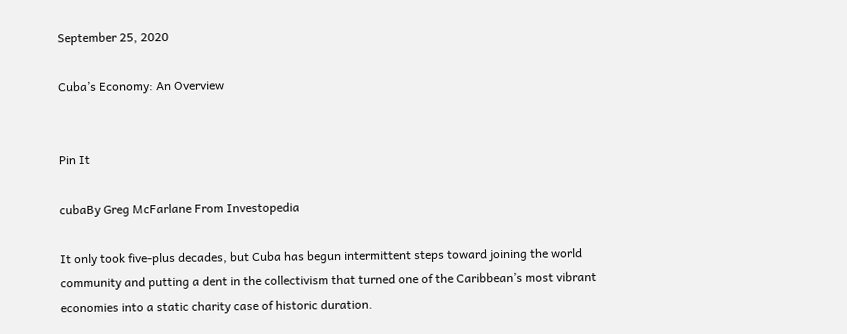September 25, 2020

Cuba’s Economy: An Overview


Pin It

cubaBy Greg McFarlane From Investopedia

It only took five-plus decades, but Cuba has begun intermittent steps toward joining the world community and putting a dent in the collectivism that turned one of the Caribbean’s most vibrant economies into a static charity case of historic duration.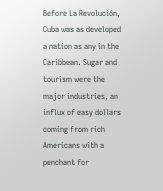Before La Revolución, Cuba was as developed a nation as any in the Caribbean. Sugar and tourism were the major industries, an influx of easy dollars coming from rich Americans with a penchant for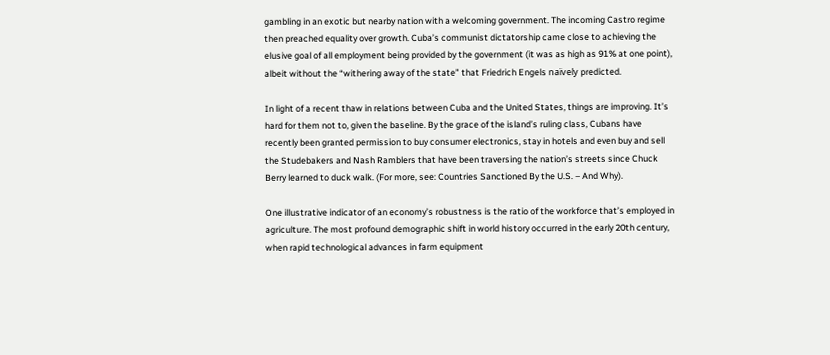gambling in an exotic but nearby nation with a welcoming government. The incoming Castro regime then preached equality over growth. Cuba’s communist dictatorship came close to achieving the elusive goal of all employment being provided by the government (it was as high as 91% at one point), albeit without the “withering away of the state” that Friedrich Engels naïvely predicted.

In light of a recent thaw in relations between Cuba and the United States, things are improving. It’s hard for them not to, given the baseline. By the grace of the island’s ruling class, Cubans have recently been granted permission to buy consumer electronics, stay in hotels and even buy and sell the Studebakers and Nash Ramblers that have been traversing the nation’s streets since Chuck Berry learned to duck walk. (For more, see: Countries Sanctioned By the U.S. – And Why).

One illustrative indicator of an economy’s robustness is the ratio of the workforce that’s employed in agriculture. The most profound demographic shift in world history occurred in the early 20th century, when rapid technological advances in farm equipment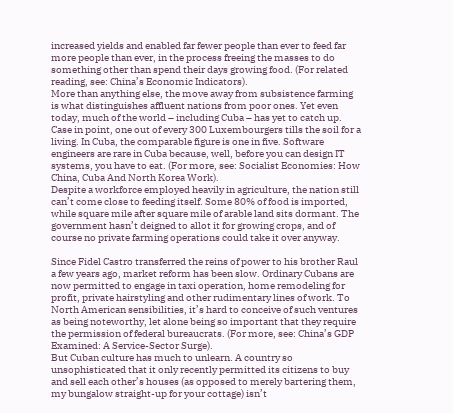increased yields and enabled far fewer people than ever to feed far more people than ever, in the process freeing the masses to do something other than spend their days growing food. (For related reading, see: China’s Economic Indicators).
More than anything else, the move away from subsistence farming is what distinguishes affluent nations from poor ones. Yet even today, much of the world – including Cuba – has yet to catch up. Case in point, one out of every 300 Luxembourgers tills the soil for a living. In Cuba, the comparable figure is one in five. Software engineers are rare in Cuba because, well, before you can design IT systems, you have to eat. (For more, see: Socialist Economies: How China, Cuba And North Korea Work).
Despite a workforce employed heavily in agriculture, the nation still can’t come close to feeding itself. Some 80% of food is imported, while square mile after square mile of arable land sits dormant. The government hasn’t deigned to allot it for growing crops, and of course no private farming operations could take it over anyway.

Since Fidel Castro transferred the reins of power to his brother Raul a few years ago, market reform has been slow. Ordinary Cubans are now permitted to engage in taxi operation, home remodeling for profit, private hairstyling and other rudimentary lines of work. To North American sensibilities, it’s hard to conceive of such ventures as being noteworthy, let alone being so important that they require the permission of federal bureaucrats. (For more, see: China’s GDP Examined: A Service-Sector Surge).
But Cuban culture has much to unlearn. A country so unsophisticated that it only recently permitted its citizens to buy and sell each other’s houses (as opposed to merely bartering them, my bungalow straight-up for your cottage) isn’t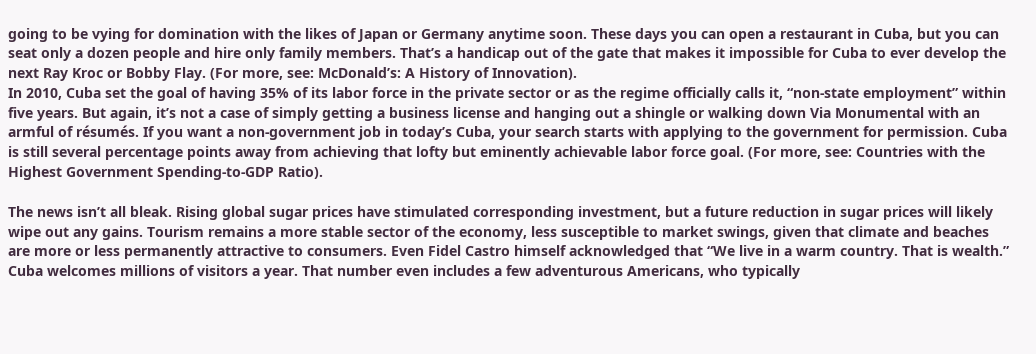going to be vying for domination with the likes of Japan or Germany anytime soon. These days you can open a restaurant in Cuba, but you can seat only a dozen people and hire only family members. That’s a handicap out of the gate that makes it impossible for Cuba to ever develop the next Ray Kroc or Bobby Flay. (For more, see: McDonald’s: A History of Innovation).
In 2010, Cuba set the goal of having 35% of its labor force in the private sector or as the regime officially calls it, “non-state employment” within five years. But again, it’s not a case of simply getting a business license and hanging out a shingle or walking down Via Monumental with an armful of résumés. If you want a non-government job in today’s Cuba, your search starts with applying to the government for permission. Cuba is still several percentage points away from achieving that lofty but eminently achievable labor force goal. (For more, see: Countries with the Highest Government Spending-to-GDP Ratio).

The news isn’t all bleak. Rising global sugar prices have stimulated corresponding investment, but a future reduction in sugar prices will likely wipe out any gains. Tourism remains a more stable sector of the economy, less susceptible to market swings, given that climate and beaches are more or less permanently attractive to consumers. Even Fidel Castro himself acknowledged that “We live in a warm country. That is wealth.”
Cuba welcomes millions of visitors a year. That number even includes a few adventurous Americans, who typically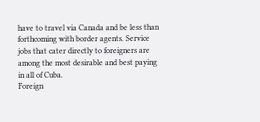have to travel via Canada and be less than forthcoming with border agents. Service jobs that cater directly to foreigners are among the most desirable and best paying in all of Cuba.
Foreign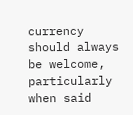currency should always be welcome, particularly when said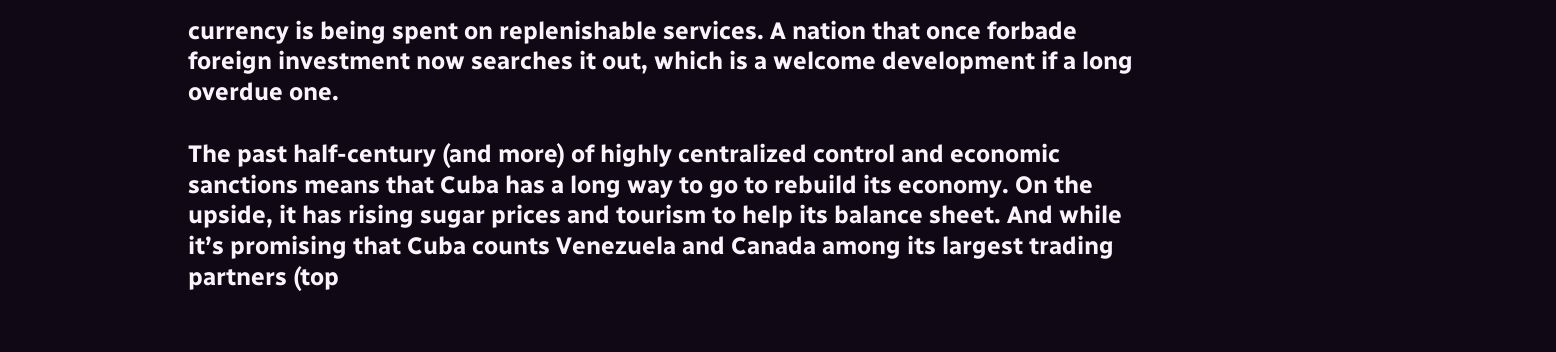currency is being spent on replenishable services. A nation that once forbade foreign investment now searches it out, which is a welcome development if a long overdue one.

The past half-century (and more) of highly centralized control and economic sanctions means that Cuba has a long way to go to rebuild its economy. On the upside, it has rising sugar prices and tourism to help its balance sheet. And while it’s promising that Cuba counts Venezuela and Canada among its largest trading partners (top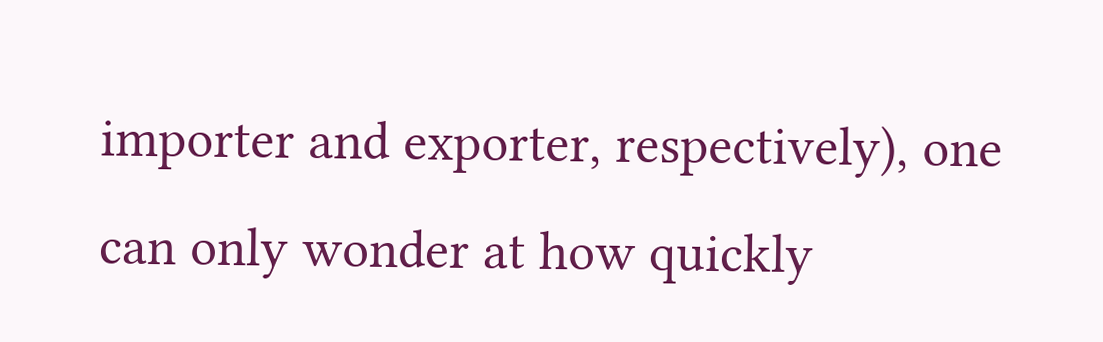importer and exporter, respectively), one can only wonder at how quickly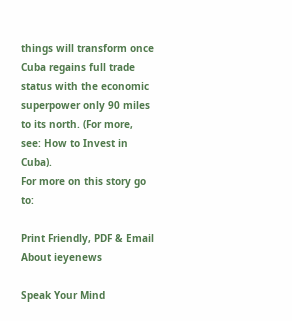things will transform once Cuba regains full trade status with the economic superpower only 90 miles to its north. (For more, see: How to Invest in Cuba).
For more on this story go to:

Print Friendly, PDF & Email
About ieyenews

Speak Your Mind